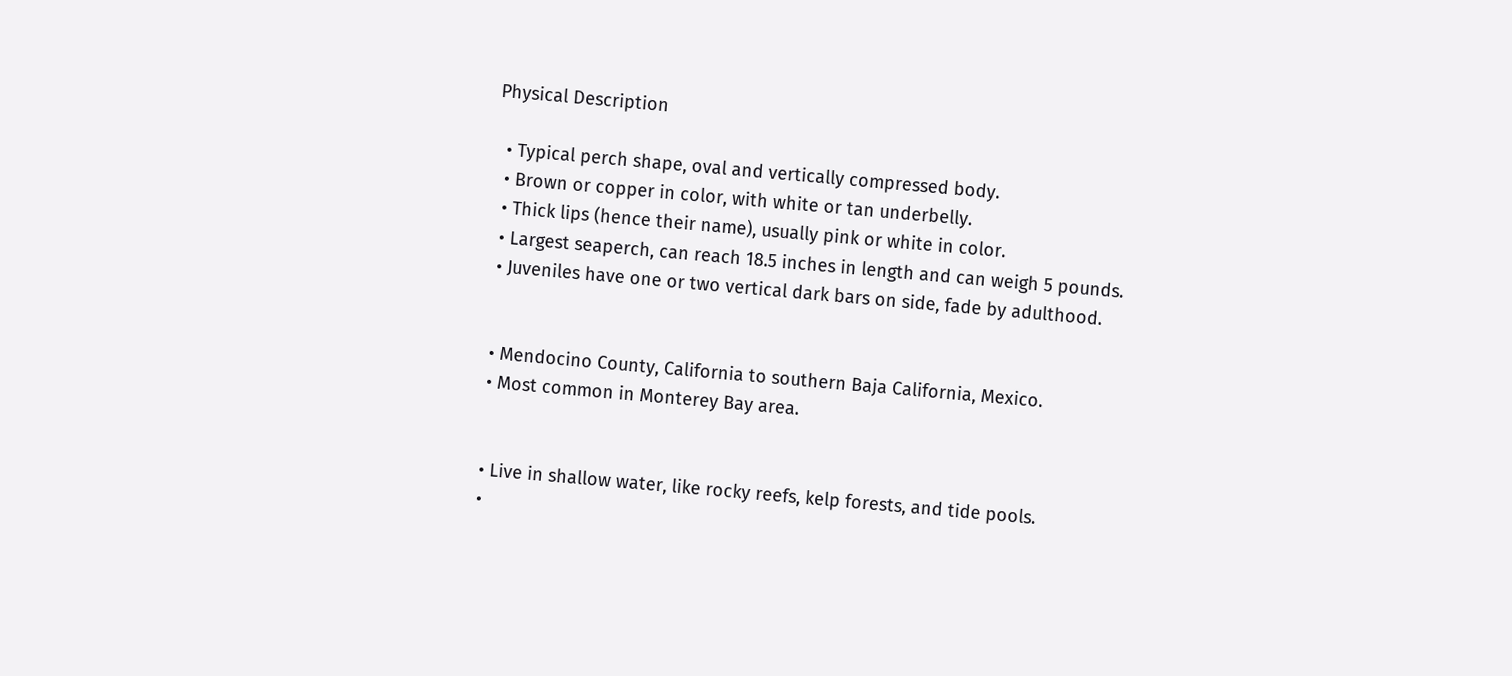Physical Description

  • Typical perch shape, oval and vertically compressed body.
  • Brown or copper in color, with white or tan underbelly.
  • Thick lips (hence their name), usually pink or white in color.
  • Largest seaperch, can reach 18.5 inches in length and can weigh 5 pounds.
  • Juveniles have one or two vertical dark bars on side, fade by adulthood.


  • Mendocino County, California to southern Baja California, Mexico.
  • Most common in Monterey Bay area.


  • Live in shallow water, like rocky reefs, kelp forests, and tide pools.
  •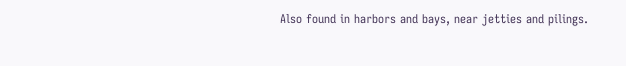Also found in harbors and bays, near jetties and pilings.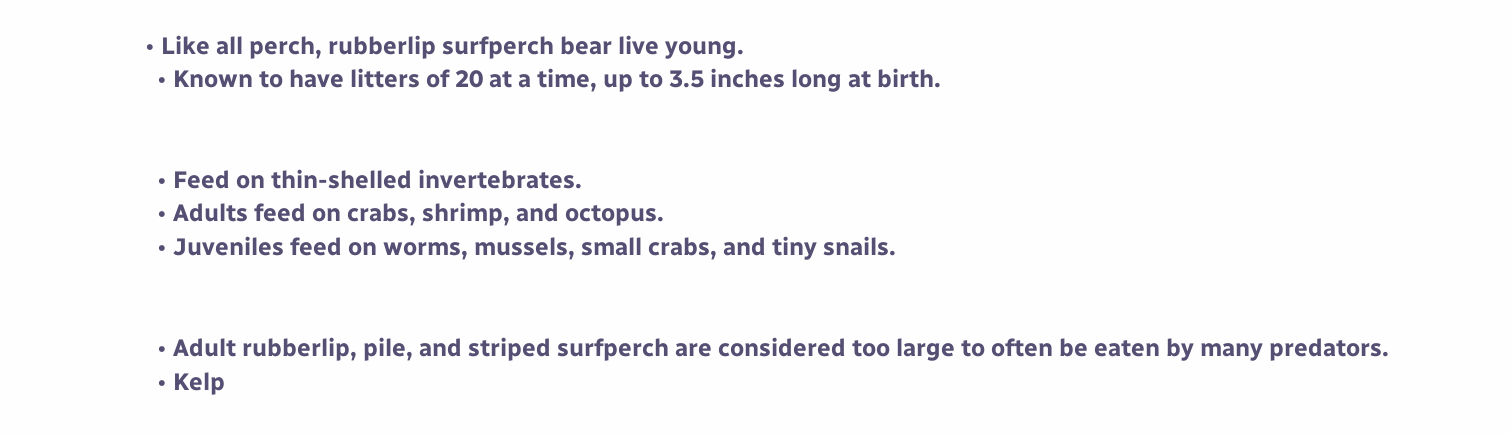• Like all perch, rubberlip surfperch bear live young.
  • Known to have litters of 20 at a time, up to 3.5 inches long at birth.


  • Feed on thin-shelled invertebrates.
  • Adults feed on crabs, shrimp, and octopus.
  • Juveniles feed on worms, mussels, small crabs, and tiny snails.


  • Adult rubberlip, pile, and striped surfperch are considered too large to often be eaten by many predators.
  • Kelp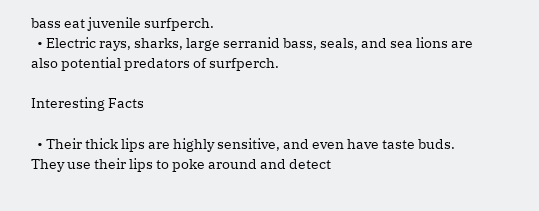bass eat juvenile surfperch.
  • Electric rays, sharks, large serranid bass, seals, and sea lions are also potential predators of surfperch.

Interesting Facts

  • Their thick lips are highly sensitive, and even have taste buds. They use their lips to poke around and detect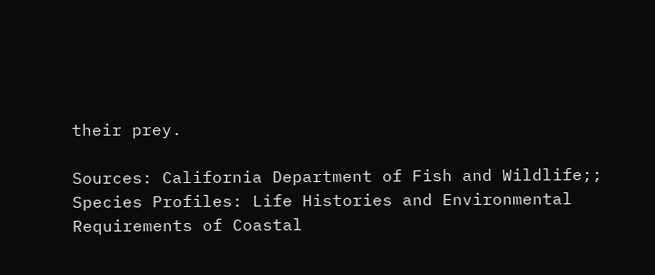their prey.

Sources: California Department of Fish and Wildlife;; Species Profiles: Life Histories and Environmental Requirements of Coastal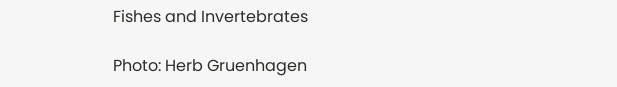Fishes and Invertebrates

Photo: Herb Gruenhagen